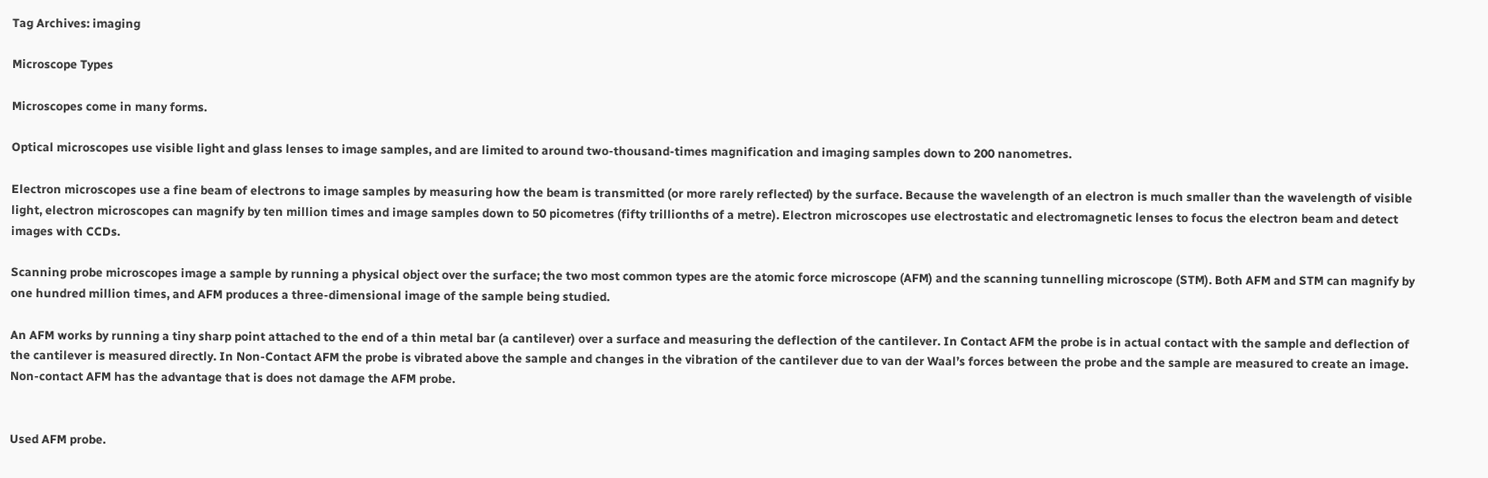Tag Archives: imaging

Microscope Types

Microscopes come in many forms.

Optical microscopes use visible light and glass lenses to image samples, and are limited to around two-thousand-times magnification and imaging samples down to 200 nanometres.

Electron microscopes use a fine beam of electrons to image samples by measuring how the beam is transmitted (or more rarely reflected) by the surface. Because the wavelength of an electron is much smaller than the wavelength of visible light, electron microscopes can magnify by ten million times and image samples down to 50 picometres (fifty trillionths of a metre). Electron microscopes use electrostatic and electromagnetic lenses to focus the electron beam and detect images with CCDs.

Scanning probe microscopes image a sample by running a physical object over the surface; the two most common types are the atomic force microscope (AFM) and the scanning tunnelling microscope (STM). Both AFM and STM can magnify by one hundred million times, and AFM produces a three-dimensional image of the sample being studied.

An AFM works by running a tiny sharp point attached to the end of a thin metal bar (a cantilever) over a surface and measuring the deflection of the cantilever. In Contact AFM the probe is in actual contact with the sample and deflection of the cantilever is measured directly. In Non-Contact AFM the probe is vibrated above the sample and changes in the vibration of the cantilever due to van der Waal’s forces between the probe and the sample are measured to create an image. Non-contact AFM has the advantage that is does not damage the AFM probe.


Used AFM probe.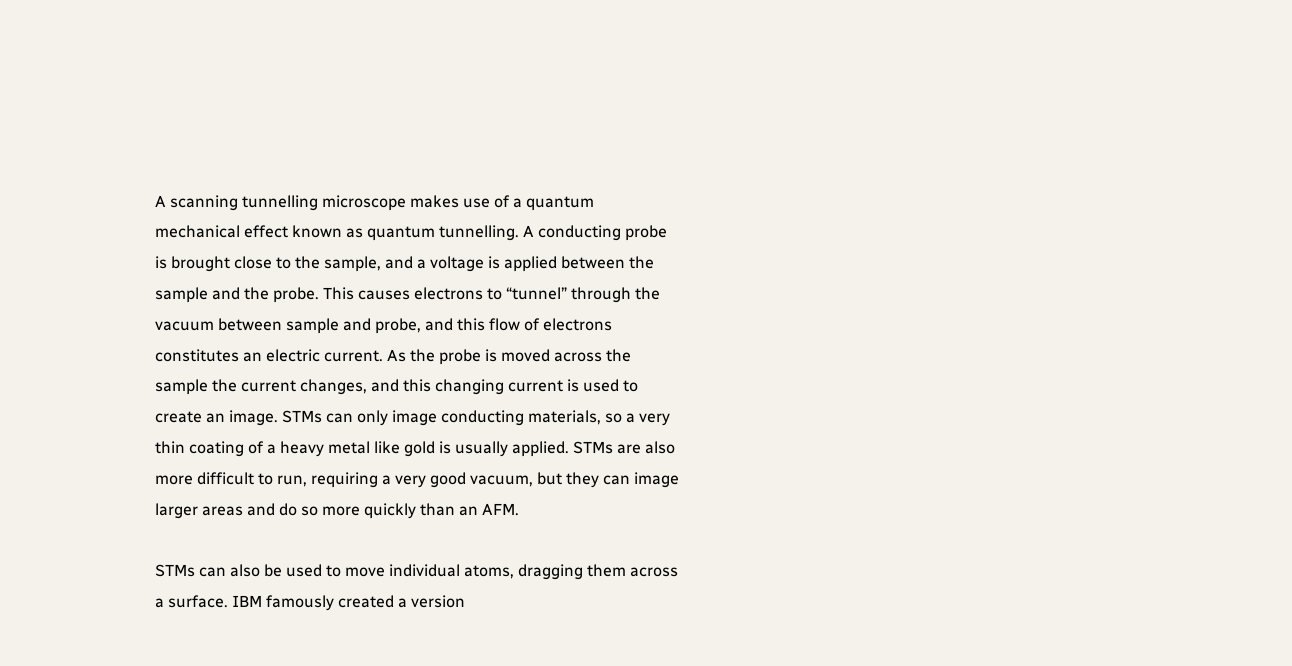A scanning tunnelling microscope makes use of a quantum mechanical effect known as quantum tunnelling. A conducting probe is brought close to the sample, and a voltage is applied between the sample and the probe. This causes electrons to “tunnel” through the vacuum between sample and probe, and this flow of electrons constitutes an electric current. As the probe is moved across the sample the current changes, and this changing current is used to create an image. STMs can only image conducting materials, so a very thin coating of a heavy metal like gold is usually applied. STMs are also more difficult to run, requiring a very good vacuum, but they can image larger areas and do so more quickly than an AFM.

STMs can also be used to move individual atoms, dragging them across a surface. IBM famously created a version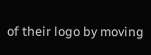of their logo by moving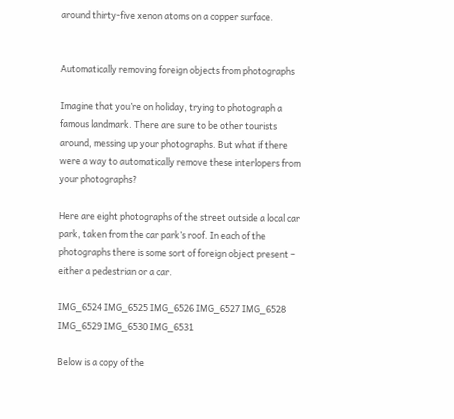around thirty-five xenon atoms on a copper surface.


Automatically removing foreign objects from photographs

Imagine that you’re on holiday, trying to photograph a famous landmark. There are sure to be other tourists around, messing up your photographs. But what if there were a way to automatically remove these interlopers from your photographs?

Here are eight photographs of the street outside a local car park, taken from the car park’s roof. In each of the photographs there is some sort of foreign object present – either a pedestrian or a car.

IMG_6524 IMG_6525 IMG_6526 IMG_6527 IMG_6528 IMG_6529 IMG_6530 IMG_6531

Below is a copy of the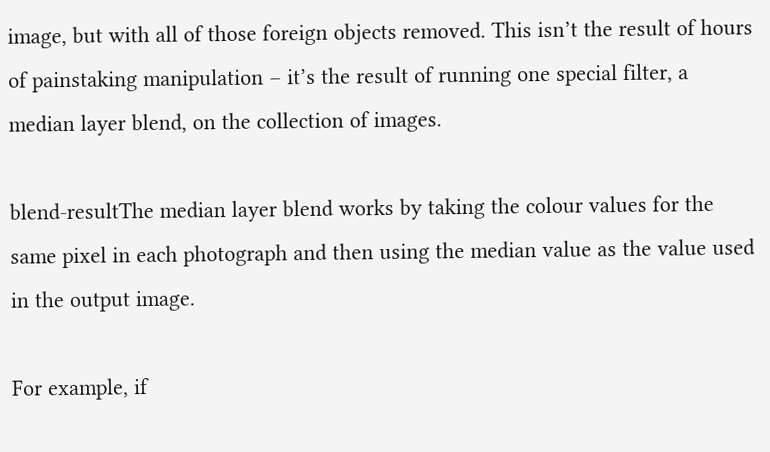image, but with all of those foreign objects removed. This isn’t the result of hours of painstaking manipulation – it’s the result of running one special filter, a median layer blend, on the collection of images.

blend-resultThe median layer blend works by taking the colour values for the same pixel in each photograph and then using the median value as the value used in the output image.

For example, if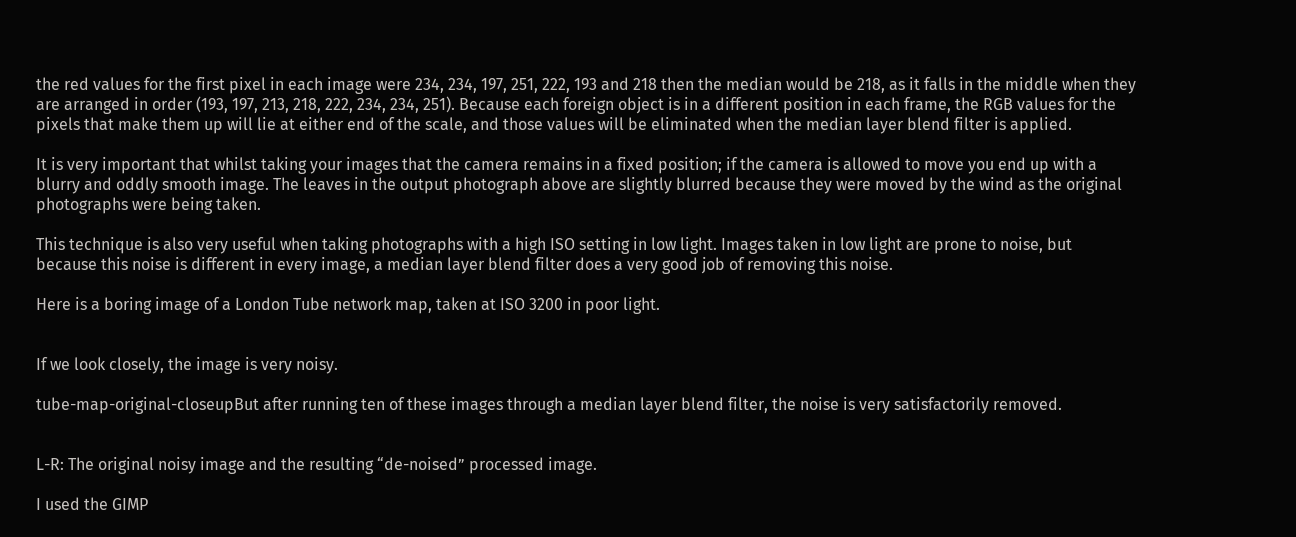the red values for the first pixel in each image were 234, 234, 197, 251, 222, 193 and 218 then the median would be 218, as it falls in the middle when they are arranged in order (193, 197, 213, 218, 222, 234, 234, 251). Because each foreign object is in a different position in each frame, the RGB values for the pixels that make them up will lie at either end of the scale, and those values will be eliminated when the median layer blend filter is applied.

It is very important that whilst taking your images that the camera remains in a fixed position; if the camera is allowed to move you end up with a blurry and oddly smooth image. The leaves in the output photograph above are slightly blurred because they were moved by the wind as the original photographs were being taken.

This technique is also very useful when taking photographs with a high ISO setting in low light. Images taken in low light are prone to noise, but because this noise is different in every image, a median layer blend filter does a very good job of removing this noise.

Here is a boring image of a London Tube network map, taken at ISO 3200 in poor light.


If we look closely, the image is very noisy.

tube-map-original-closeupBut after running ten of these images through a median layer blend filter, the noise is very satisfactorily removed.


L-R: The original noisy image and the resulting “de-noised” processed image.

I used the GIMP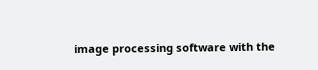image processing software with the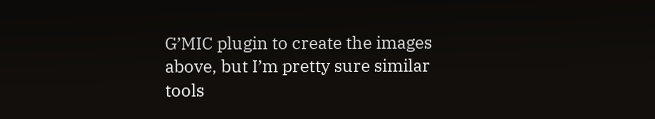G’MIC plugin to create the images above, but I’m pretty sure similar tools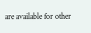are available for other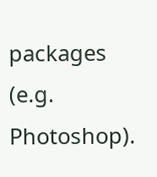packages (e.g. Photoshop).